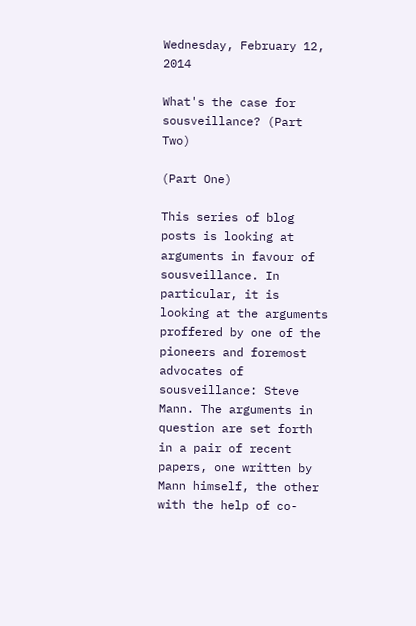Wednesday, February 12, 2014

What's the case for sousveillance? (Part Two)

(Part One)

This series of blog posts is looking at arguments in favour of sousveillance. In particular, it is looking at the arguments proffered by one of the pioneers and foremost advocates of sousveillance: Steve Mann. The arguments in question are set forth in a pair of recent papers, one written by Mann himself, the other with the help of co-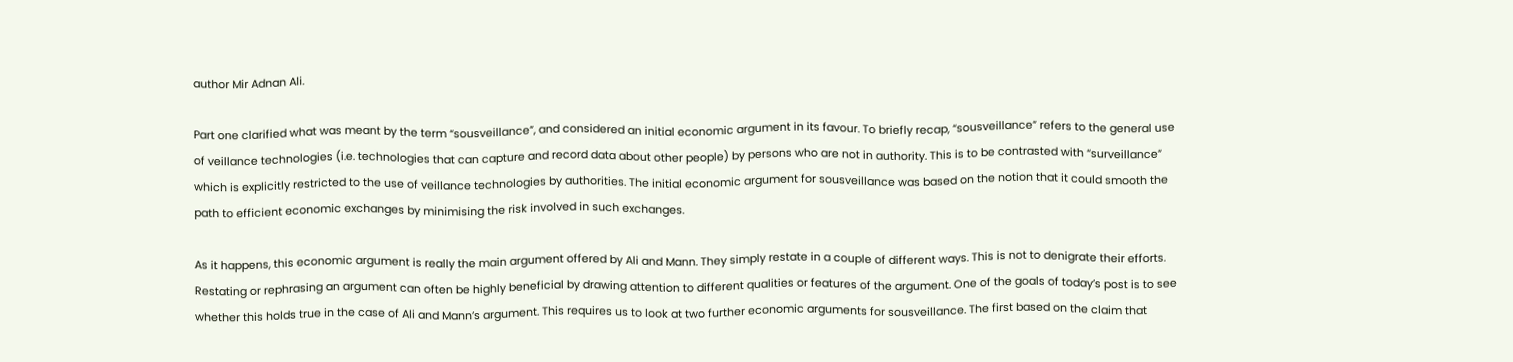author Mir Adnan Ali.

Part one clarified what was meant by the term “sousveillance”, and considered an initial economic argument in its favour. To briefly recap, “sousveillance” refers to the general use of veillance technologies (i.e. technologies that can capture and record data about other people) by persons who are not in authority. This is to be contrasted with “surveillance” which is explicitly restricted to the use of veillance technologies by authorities. The initial economic argument for sousveillance was based on the notion that it could smooth the path to efficient economic exchanges by minimising the risk involved in such exchanges.

As it happens, this economic argument is really the main argument offered by Ali and Mann. They simply restate in a couple of different ways. This is not to denigrate their efforts. Restating or rephrasing an argument can often be highly beneficial by drawing attention to different qualities or features of the argument. One of the goals of today’s post is to see whether this holds true in the case of Ali and Mann’s argument. This requires us to look at two further economic arguments for sousveillance. The first based on the claim that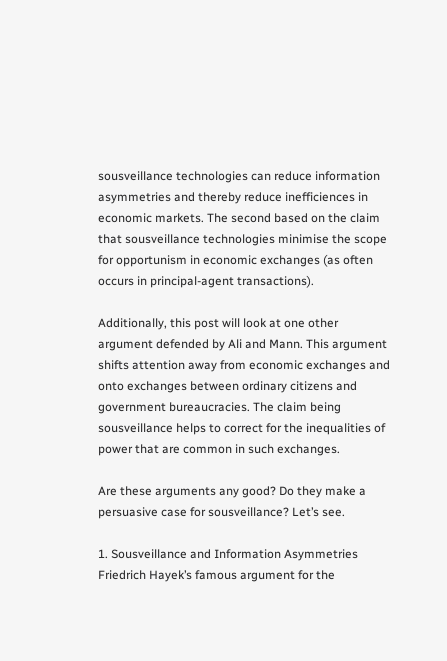sousveillance technologies can reduce information asymmetries and thereby reduce inefficiences in economic markets. The second based on the claim that sousveillance technologies minimise the scope for opportunism in economic exchanges (as often occurs in principal-agent transactions).

Additionally, this post will look at one other argument defended by Ali and Mann. This argument shifts attention away from economic exchanges and onto exchanges between ordinary citizens and government bureaucracies. The claim being sousveillance helps to correct for the inequalities of power that are common in such exchanges.

Are these arguments any good? Do they make a persuasive case for sousveillance? Let’s see.

1. Sousveillance and Information Asymmetries
Friedrich Hayek’s famous argument for the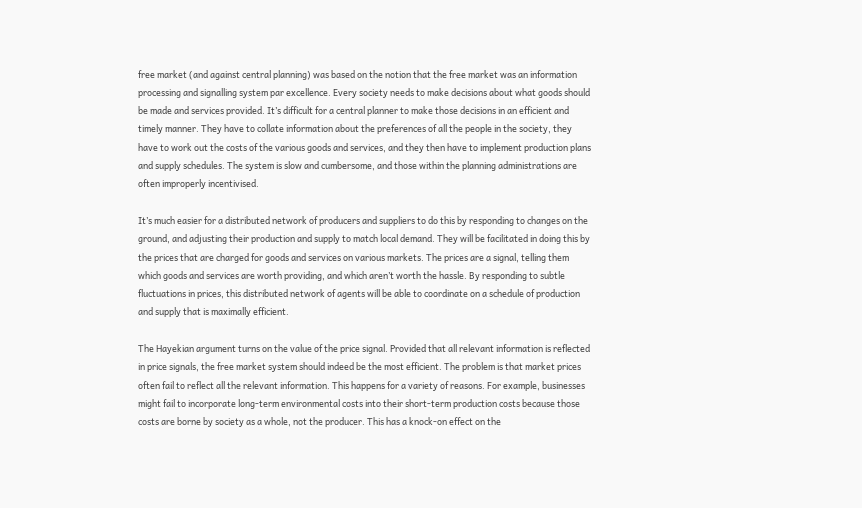free market (and against central planning) was based on the notion that the free market was an information processing and signalling system par excellence. Every society needs to make decisions about what goods should be made and services provided. It’s difficult for a central planner to make those decisions in an efficient and timely manner. They have to collate information about the preferences of all the people in the society, they have to work out the costs of the various goods and services, and they then have to implement production plans and supply schedules. The system is slow and cumbersome, and those within the planning administrations are often improperly incentivised.

It’s much easier for a distributed network of producers and suppliers to do this by responding to changes on the ground, and adjusting their production and supply to match local demand. They will be facilitated in doing this by the prices that are charged for goods and services on various markets. The prices are a signal, telling them which goods and services are worth providing, and which aren’t worth the hassle. By responding to subtle fluctuations in prices, this distributed network of agents will be able to coordinate on a schedule of production and supply that is maximally efficient.

The Hayekian argument turns on the value of the price signal. Provided that all relevant information is reflected in price signals, the free market system should indeed be the most efficient. The problem is that market prices often fail to reflect all the relevant information. This happens for a variety of reasons. For example, businesses might fail to incorporate long-term environmental costs into their short-term production costs because those costs are borne by society as a whole, not the producer. This has a knock-on effect on the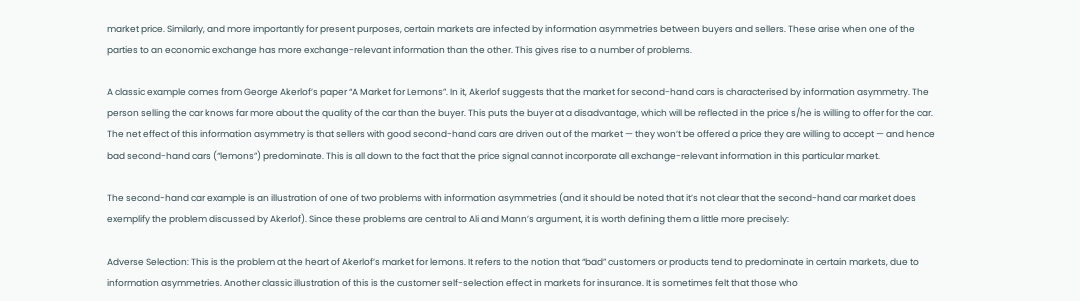market price. Similarly, and more importantly for present purposes, certain markets are infected by information asymmetries between buyers and sellers. These arise when one of the parties to an economic exchange has more exchange-relevant information than the other. This gives rise to a number of problems.

A classic example comes from George Akerlof’s paper “A Market for Lemons”. In it, Akerlof suggests that the market for second-hand cars is characterised by information asymmetry. The person selling the car knows far more about the quality of the car than the buyer. This puts the buyer at a disadvantage, which will be reflected in the price s/he is willing to offer for the car. The net effect of this information asymmetry is that sellers with good second-hand cars are driven out of the market — they won’t be offered a price they are willing to accept — and hence bad second-hand cars (“lemons”) predominate. This is all down to the fact that the price signal cannot incorporate all exchange-relevant information in this particular market.

The second-hand car example is an illustration of one of two problems with information asymmetries (and it should be noted that it’s not clear that the second-hand car market does exemplify the problem discussed by Akerlof). Since these problems are central to Ali and Mann’s argument, it is worth defining them a little more precisely:

Adverse Selection: This is the problem at the heart of Akerlof’s market for lemons. It refers to the notion that “bad” customers or products tend to predominate in certain markets, due to information asymmetries. Another classic illustration of this is the customer self-selection effect in markets for insurance. It is sometimes felt that those who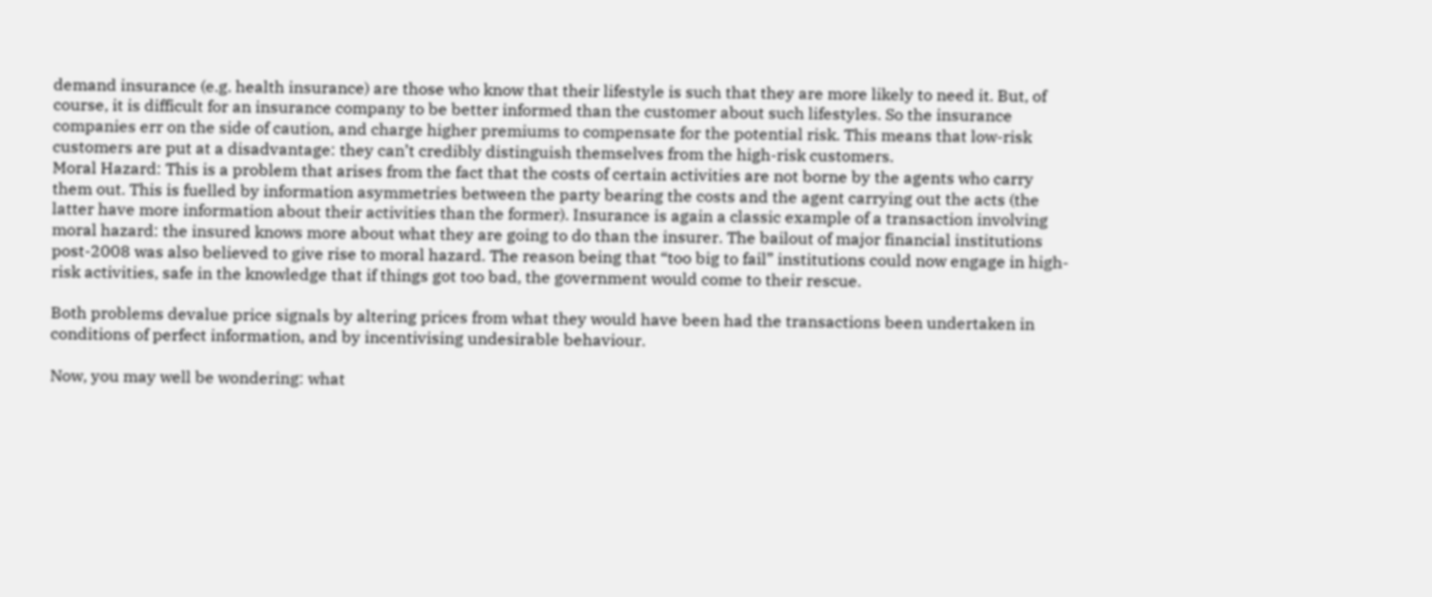demand insurance (e.g. health insurance) are those who know that their lifestyle is such that they are more likely to need it. But, of course, it is difficult for an insurance company to be better informed than the customer about such lifestyles. So the insurance companies err on the side of caution, and charge higher premiums to compensate for the potential risk. This means that low-risk customers are put at a disadvantage: they can’t credibly distinguish themselves from the high-risk customers.
Moral Hazard: This is a problem that arises from the fact that the costs of certain activities are not borne by the agents who carry them out. This is fuelled by information asymmetries between the party bearing the costs and the agent carrying out the acts (the latter have more information about their activities than the former). Insurance is again a classic example of a transaction involving moral hazard: the insured knows more about what they are going to do than the insurer. The bailout of major financial institutions post-2008 was also believed to give rise to moral hazard. The reason being that “too big to fail” institutions could now engage in high-risk activities, safe in the knowledge that if things got too bad, the government would come to their rescue.

Both problems devalue price signals by altering prices from what they would have been had the transactions been undertaken in conditions of perfect information, and by incentivising undesirable behaviour.

Now, you may well be wondering: what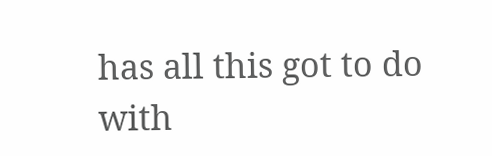has all this got to do with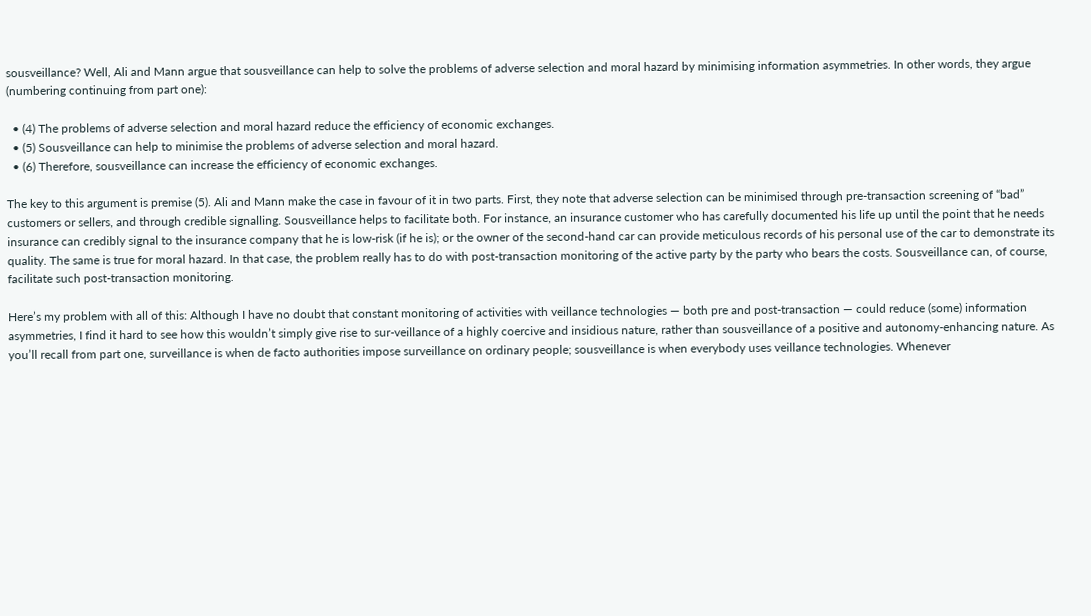sousveillance? Well, Ali and Mann argue that sousveillance can help to solve the problems of adverse selection and moral hazard by minimising information asymmetries. In other words, they argue (numbering continuing from part one):

  • (4) The problems of adverse selection and moral hazard reduce the efficiency of economic exchanges.
  • (5) Sousveillance can help to minimise the problems of adverse selection and moral hazard.
  • (6) Therefore, sousveillance can increase the efficiency of economic exchanges.

The key to this argument is premise (5). Ali and Mann make the case in favour of it in two parts. First, they note that adverse selection can be minimised through pre-transaction screening of “bad” customers or sellers, and through credible signalling. Sousveillance helps to facilitate both. For instance, an insurance customer who has carefully documented his life up until the point that he needs insurance can credibly signal to the insurance company that he is low-risk (if he is); or the owner of the second-hand car can provide meticulous records of his personal use of the car to demonstrate its quality. The same is true for moral hazard. In that case, the problem really has to do with post-transaction monitoring of the active party by the party who bears the costs. Sousveillance can, of course, facilitate such post-transaction monitoring.

Here’s my problem with all of this: Although I have no doubt that constant monitoring of activities with veillance technologies — both pre and post-transaction — could reduce (some) information asymmetries, I find it hard to see how this wouldn’t simply give rise to sur-veillance of a highly coercive and insidious nature, rather than sousveillance of a positive and autonomy-enhancing nature. As you’ll recall from part one, surveillance is when de facto authorities impose surveillance on ordinary people; sousveillance is when everybody uses veillance technologies. Whenever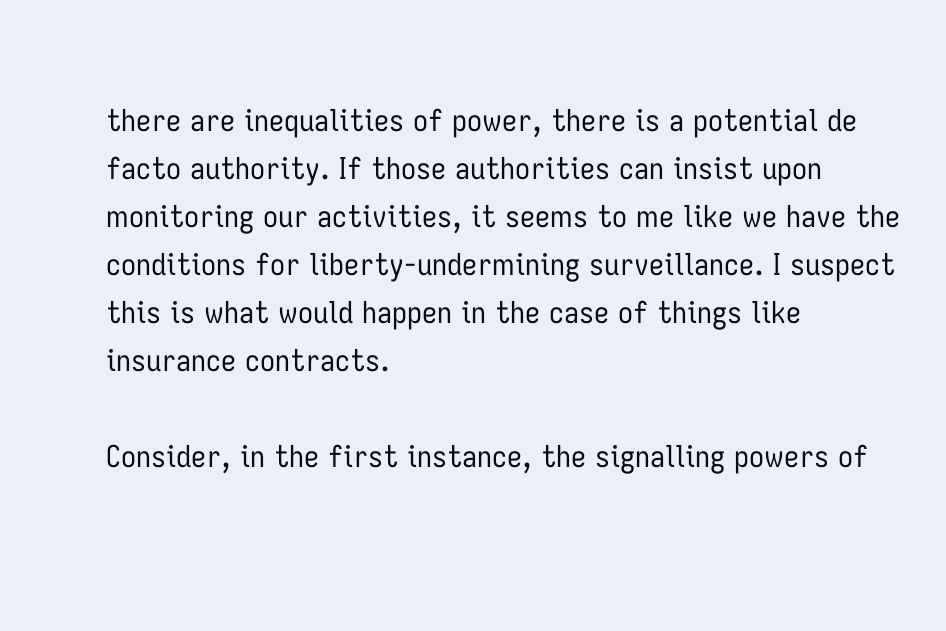there are inequalities of power, there is a potential de facto authority. If those authorities can insist upon monitoring our activities, it seems to me like we have the conditions for liberty-undermining surveillance. I suspect this is what would happen in the case of things like insurance contracts.

Consider, in the first instance, the signalling powers of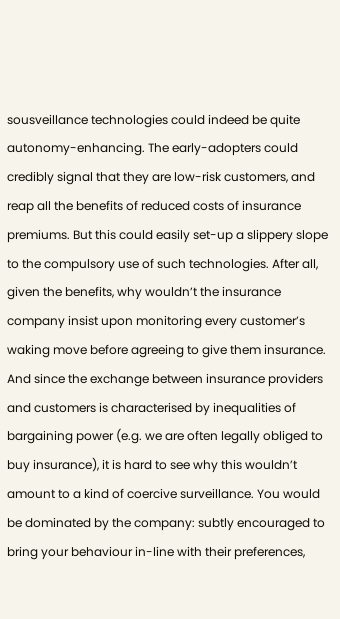sousveillance technologies could indeed be quite autonomy-enhancing. The early-adopters could credibly signal that they are low-risk customers, and reap all the benefits of reduced costs of insurance premiums. But this could easily set-up a slippery slope to the compulsory use of such technologies. After all, given the benefits, why wouldn’t the insurance company insist upon monitoring every customer’s waking move before agreeing to give them insurance. And since the exchange between insurance providers and customers is characterised by inequalities of bargaining power (e.g. we are often legally obliged to buy insurance), it is hard to see why this wouldn’t amount to a kind of coercive surveillance. You would be dominated by the company: subtly encouraged to bring your behaviour in-line with their preferences,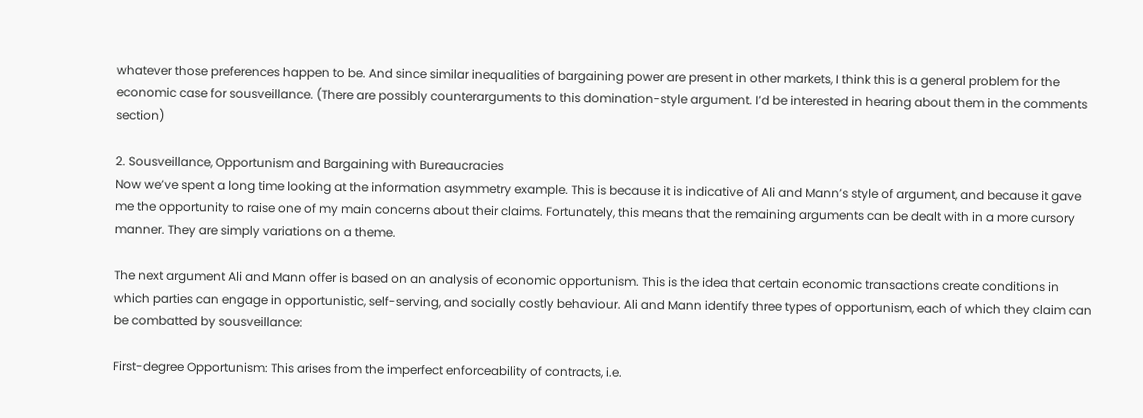whatever those preferences happen to be. And since similar inequalities of bargaining power are present in other markets, I think this is a general problem for the economic case for sousveillance. (There are possibly counterarguments to this domination-style argument. I’d be interested in hearing about them in the comments section)

2. Sousveillance, Opportunism and Bargaining with Bureaucracies
Now we’ve spent a long time looking at the information asymmetry example. This is because it is indicative of Ali and Mann’s style of argument, and because it gave me the opportunity to raise one of my main concerns about their claims. Fortunately, this means that the remaining arguments can be dealt with in a more cursory manner. They are simply variations on a theme.

The next argument Ali and Mann offer is based on an analysis of economic opportunism. This is the idea that certain economic transactions create conditions in which parties can engage in opportunistic, self-serving, and socially costly behaviour. Ali and Mann identify three types of opportunism, each of which they claim can be combatted by sousveillance:

First-degree Opportunism: This arises from the imperfect enforceability of contracts, i.e.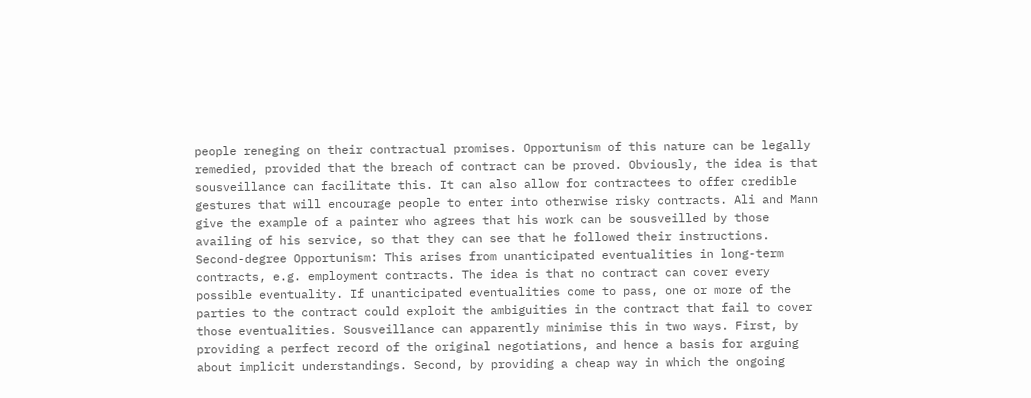people reneging on their contractual promises. Opportunism of this nature can be legally remedied, provided that the breach of contract can be proved. Obviously, the idea is that sousveillance can facilitate this. It can also allow for contractees to offer credible gestures that will encourage people to enter into otherwise risky contracts. Ali and Mann give the example of a painter who agrees that his work can be sousveilled by those availing of his service, so that they can see that he followed their instructions.
Second-degree Opportunism: This arises from unanticipated eventualities in long-term contracts, e.g. employment contracts. The idea is that no contract can cover every possible eventuality. If unanticipated eventualities come to pass, one or more of the parties to the contract could exploit the ambiguities in the contract that fail to cover those eventualities. Sousveillance can apparently minimise this in two ways. First, by providing a perfect record of the original negotiations, and hence a basis for arguing about implicit understandings. Second, by providing a cheap way in which the ongoing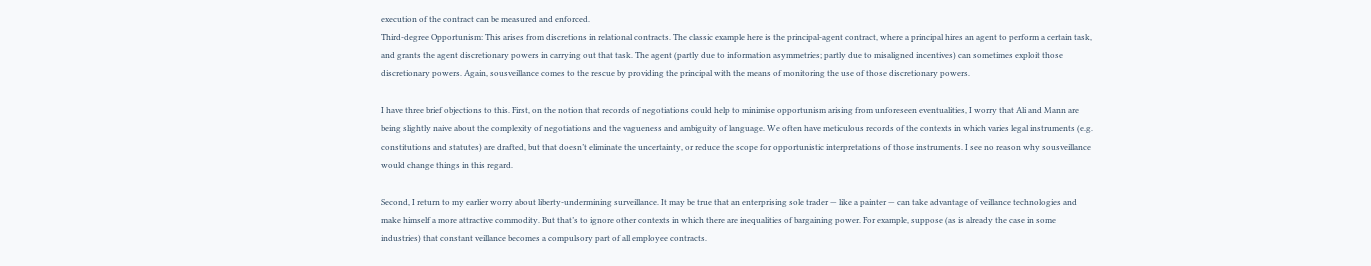execution of the contract can be measured and enforced.
Third-degree Opportunism: This arises from discretions in relational contracts. The classic example here is the principal-agent contract, where a principal hires an agent to perform a certain task, and grants the agent discretionary powers in carrying out that task. The agent (partly due to information asymmetries; partly due to misaligned incentives) can sometimes exploit those discretionary powers. Again, sousveillance comes to the rescue by providing the principal with the means of monitoring the use of those discretionary powers.

I have three brief objections to this. First, on the notion that records of negotiations could help to minimise opportunism arising from unforeseen eventualities, I worry that Ali and Mann are being slightly naive about the complexity of negotiations and the vagueness and ambiguity of language. We often have meticulous records of the contexts in which varies legal instruments (e.g. constitutions and statutes) are drafted, but that doesn’t eliminate the uncertainty, or reduce the scope for opportunistic interpretations of those instruments. I see no reason why sousveillance would change things in this regard.

Second, I return to my earlier worry about liberty-undermining surveillance. It may be true that an enterprising sole trader — like a painter — can take advantage of veillance technologies and make himself a more attractive commodity. But that’s to ignore other contexts in which there are inequalities of bargaining power. For example, suppose (as is already the case in some industries) that constant veillance becomes a compulsory part of all employee contracts.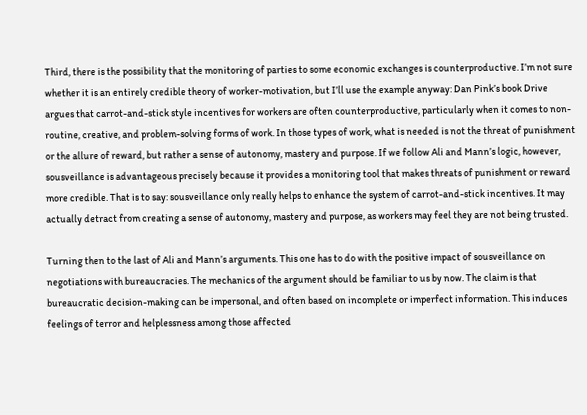Third, there is the possibility that the monitoring of parties to some economic exchanges is counterproductive. I’m not sure whether it is an entirely credible theory of worker-motivation, but I’ll use the example anyway: Dan Pink’s book Drive argues that carrot-and-stick style incentives for workers are often counterproductive, particularly when it comes to non-routine, creative, and problem-solving forms of work. In those types of work, what is needed is not the threat of punishment or the allure of reward, but rather a sense of autonomy, mastery and purpose. If we follow Ali and Mann’s logic, however, sousveillance is advantageous precisely because it provides a monitoring tool that makes threats of punishment or reward more credible. That is to say: sousveillance only really helps to enhance the system of carrot-and-stick incentives. It may actually detract from creating a sense of autonomy, mastery and purpose, as workers may feel they are not being trusted.

Turning then to the last of Ali and Mann’s arguments. This one has to do with the positive impact of sousveillance on negotiations with bureaucracies. The mechanics of the argument should be familiar to us by now. The claim is that bureaucratic decision-making can be impersonal, and often based on incomplete or imperfect information. This induces feelings of terror and helplessness among those affected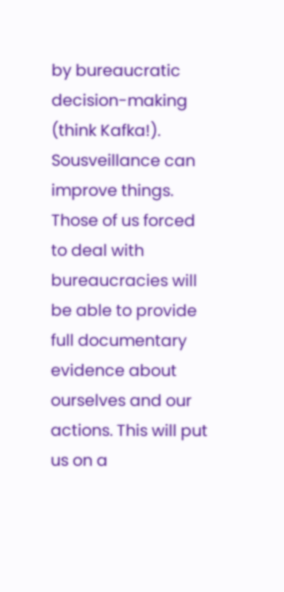by bureaucratic decision-making (think Kafka!). Sousveillance can improve things. Those of us forced to deal with bureaucracies will be able to provide full documentary evidence about ourselves and our actions. This will put us on a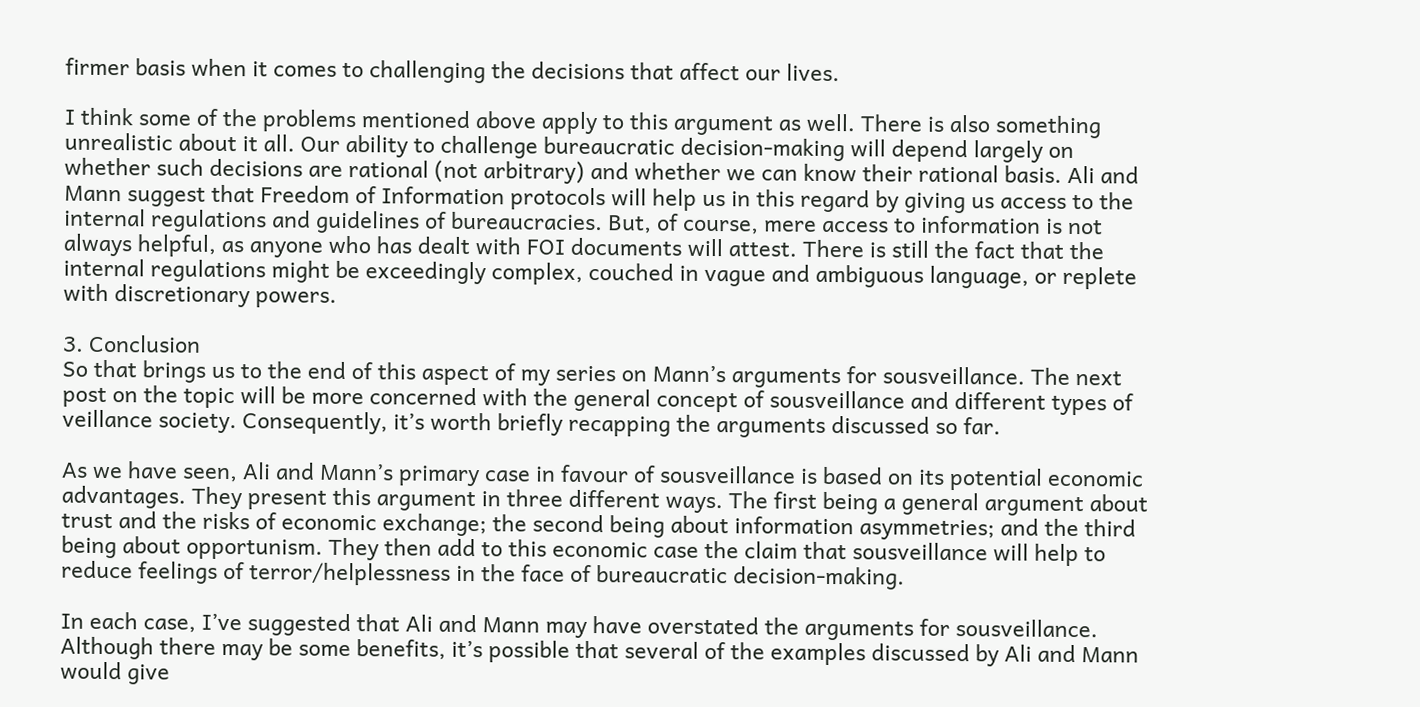firmer basis when it comes to challenging the decisions that affect our lives.

I think some of the problems mentioned above apply to this argument as well. There is also something unrealistic about it all. Our ability to challenge bureaucratic decision-making will depend largely on whether such decisions are rational (not arbitrary) and whether we can know their rational basis. Ali and Mann suggest that Freedom of Information protocols will help us in this regard by giving us access to the internal regulations and guidelines of bureaucracies. But, of course, mere access to information is not always helpful, as anyone who has dealt with FOI documents will attest. There is still the fact that the internal regulations might be exceedingly complex, couched in vague and ambiguous language, or replete with discretionary powers.

3. Conclusion
So that brings us to the end of this aspect of my series on Mann’s arguments for sousveillance. The next post on the topic will be more concerned with the general concept of sousveillance and different types of veillance society. Consequently, it’s worth briefly recapping the arguments discussed so far.

As we have seen, Ali and Mann’s primary case in favour of sousveillance is based on its potential economic advantages. They present this argument in three different ways. The first being a general argument about trust and the risks of economic exchange; the second being about information asymmetries; and the third being about opportunism. They then add to this economic case the claim that sousveillance will help to reduce feelings of terror/helplessness in the face of bureaucratic decision-making.

In each case, I’ve suggested that Ali and Mann may have overstated the arguments for sousveillance. Although there may be some benefits, it’s possible that several of the examples discussed by Ali and Mann would give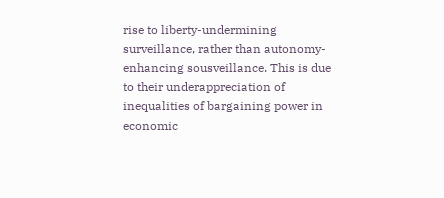rise to liberty-undermining surveillance, rather than autonomy-enhancing sousveillance. This is due to their underappreciation of inequalities of bargaining power in economic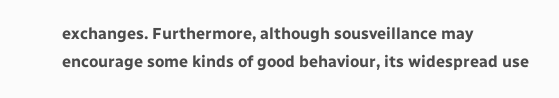exchanges. Furthermore, although sousveillance may encourage some kinds of good behaviour, its widespread use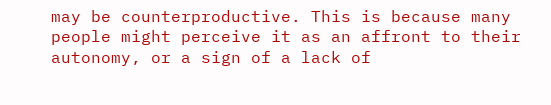may be counterproductive. This is because many people might perceive it as an affront to their autonomy, or a sign of a lack of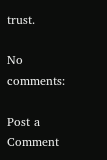trust.

No comments:

Post a Comment